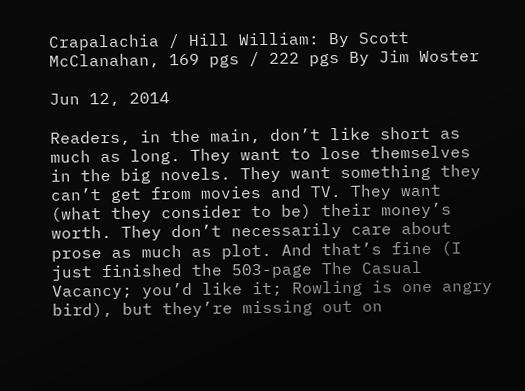Crapalachia / Hill William: By Scott McClanahan, 169 pgs / 222 pgs By Jim Woster

Jun 12, 2014

Readers, in the main, don’t like short as much as long. They want to lose themselves in the big novels. They want something they can’t get from movies and TV. They want (what they consider to be) their money’s worth. They don’t necessarily care about prose as much as plot. And that’s fine (I just finished the 503-page The Casual Vacancy; you’d like it; Rowling is one angry bird), but they’re missing out on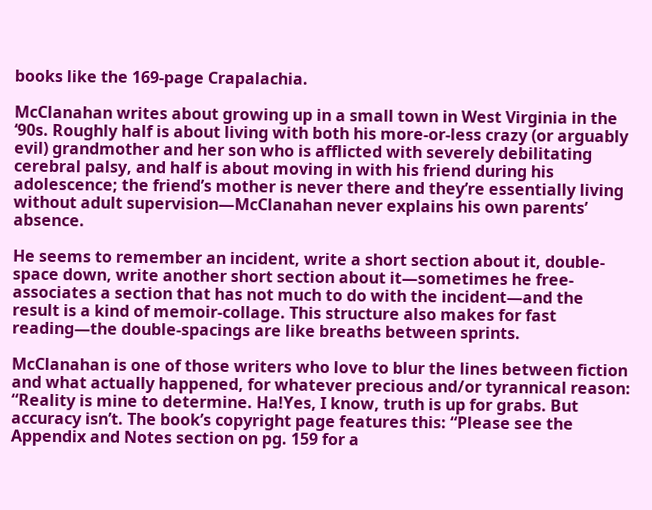books like the 169-page Crapalachia.

McClanahan writes about growing up in a small town in West Virginia in the ‘90s. Roughly half is about living with both his more-or-less crazy (or arguably evil) grandmother and her son who is afflicted with severely debilitating cerebral palsy, and half is about moving in with his friend during his adolescence; the friend’s mother is never there and they’re essentially living without adult supervision—McClanahan never explains his own parents’ absence.

He seems to remember an incident, write a short section about it, double-space down, write another short section about it—sometimes he free-associates a section that has not much to do with the incident—and the result is a kind of memoir-collage. This structure also makes for fast reading—the double-spacings are like breaths between sprints.

McClanahan is one of those writers who love to blur the lines between fiction and what actually happened, for whatever precious and/or tyrannical reason: “Reality is mine to determine. Ha!Yes, I know, truth is up for grabs. But accuracy isn’t. The book’s copyright page features this: “Please see the Appendix and Notes section on pg. 159 for a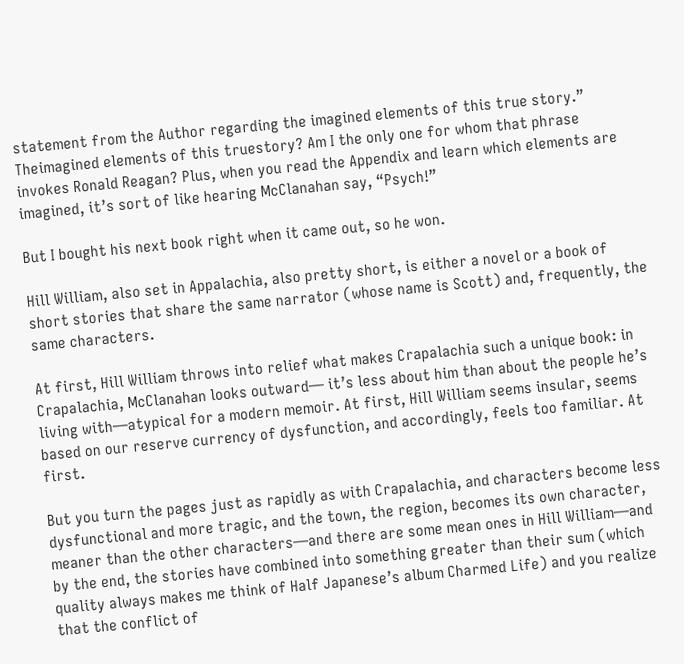statement from the Author regarding the imagined elements of this true story.” Theimagined elements of this truestory? Am I the only one for whom that phrase invokes Ronald Reagan? Plus, when you read the Appendix and learn which elements are imagined, it’s sort of like hearing McClanahan say, “Psych!”

But I bought his next book right when it came out, so he won.

Hill William, also set in Appalachia, also pretty short, is either a novel or a book of short stories that share the same narrator (whose name is Scott) and, frequently, the same characters.

At first, Hill William throws into relief what makes Crapalachia such a unique book: in Crapalachia, McClanahan looks outward— it’s less about him than about the people he’s living with—atypical for a modern memoir. At first, Hill William seems insular, seems based on our reserve currency of dysfunction, and accordingly, feels too familiar. At first.

But you turn the pages just as rapidly as with Crapalachia, and characters become less dysfunctional and more tragic, and the town, the region, becomes its own character, meaner than the other characters—and there are some mean ones in Hill William—and by the end, the stories have combined into something greater than their sum (which quality always makes me think of Half Japanese’s album Charmed Life) and you realize that the conflict of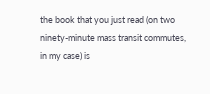the book that you just read (on two ninety-minute mass transit commutes, in my case) is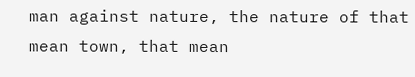man against nature, the nature of that mean town, that mean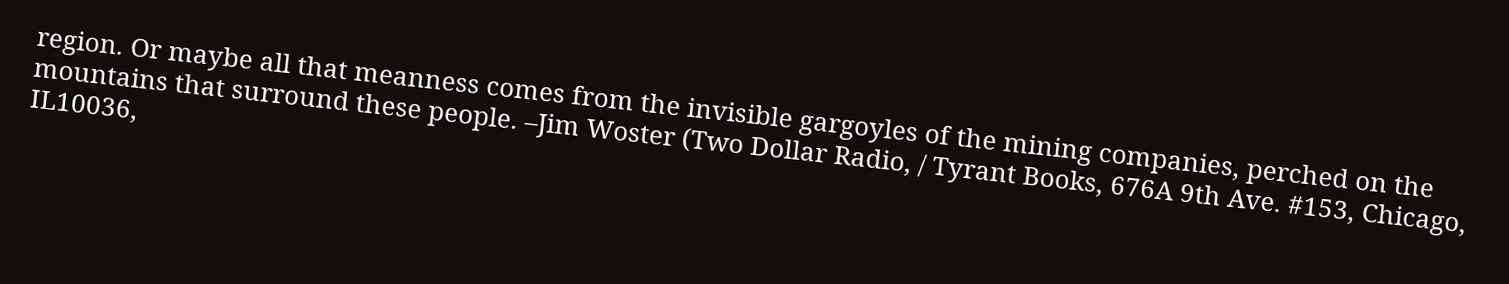region. Or maybe all that meanness comes from the invisible gargoyles of the mining companies, perched on the mountains that surround these people. –Jim Woster (Two Dollar Radio, / Tyrant Books, 676A 9th Ave. #153, Chicago, IL10036,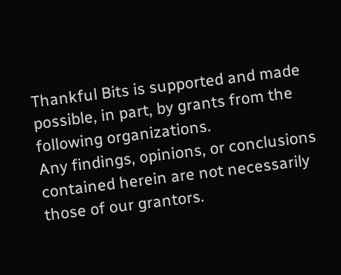Thankful Bits is supported and made possible, in part, by grants from the following organizations.
Any findings, opinions, or conclusions contained herein are not necessarily those of our grantors.